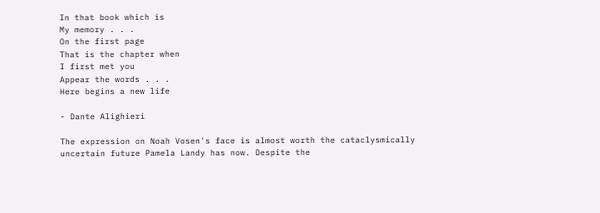In that book which is
My memory . . .
On the first page
That is the chapter when
I first met you
Appear the words . . .
Here begins a new life

- Dante Alighieri

The expression on Noah Vosen's face is almost worth the cataclysmically uncertain future Pamela Landy has now. Despite the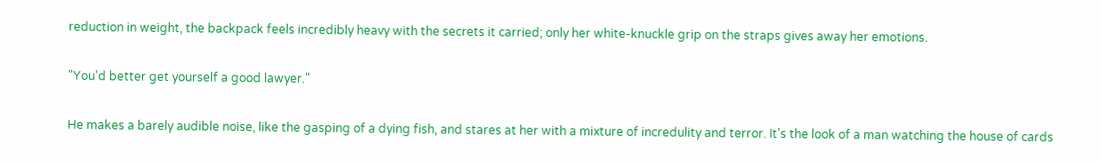reduction in weight, the backpack feels incredibly heavy with the secrets it carried; only her white-knuckle grip on the straps gives away her emotions.

"You'd better get yourself a good lawyer."

He makes a barely audible noise, like the gasping of a dying fish, and stares at her with a mixture of incredulity and terror. It's the look of a man watching the house of cards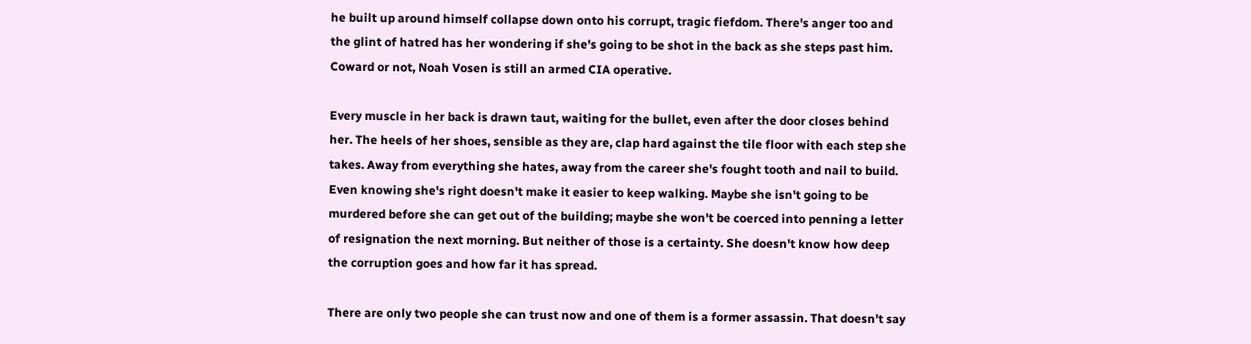he built up around himself collapse down onto his corrupt, tragic fiefdom. There's anger too and the glint of hatred has her wondering if she's going to be shot in the back as she steps past him. Coward or not, Noah Vosen is still an armed CIA operative.

Every muscle in her back is drawn taut, waiting for the bullet, even after the door closes behind her. The heels of her shoes, sensible as they are, clap hard against the tile floor with each step she takes. Away from everything she hates, away from the career she's fought tooth and nail to build. Even knowing she's right doesn't make it easier to keep walking. Maybe she isn't going to be murdered before she can get out of the building; maybe she won't be coerced into penning a letter of resignation the next morning. But neither of those is a certainty. She doesn't know how deep the corruption goes and how far it has spread.

There are only two people she can trust now and one of them is a former assassin. That doesn't say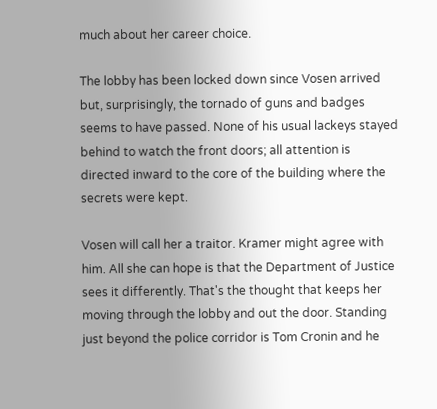much about her career choice.

The lobby has been locked down since Vosen arrived but, surprisingly, the tornado of guns and badges seems to have passed. None of his usual lackeys stayed behind to watch the front doors; all attention is directed inward to the core of the building where the secrets were kept.

Vosen will call her a traitor. Kramer might agree with him. All she can hope is that the Department of Justice sees it differently. That's the thought that keeps her moving through the lobby and out the door. Standing just beyond the police corridor is Tom Cronin and he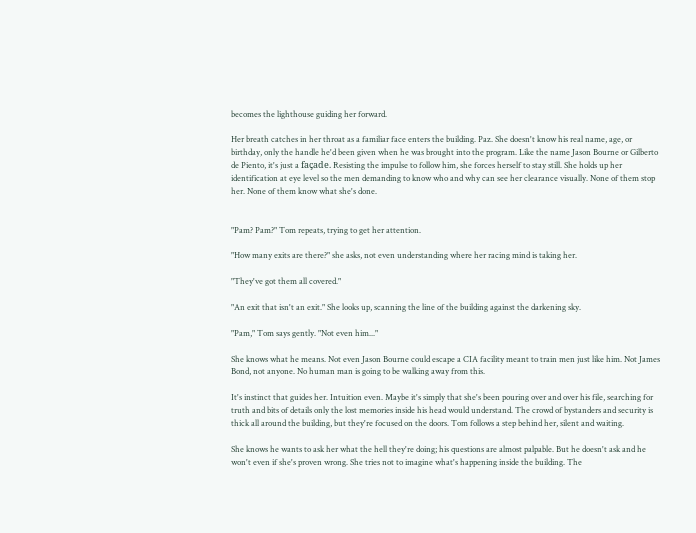becomes the lighthouse guiding her forward.

Her breath catches in her throat as a familiar face enters the building. Paz. She doesn't know his real name, age, or birthday, only the handle he'd been given when he was brought into the program. Like the name Jason Bourne or Gilberto de Piento, it's just a façade. Resisting the impulse to follow him, she forces herself to stay still. She holds up her identification at eye level so the men demanding to know who and why can see her clearance visually. None of them stop her. None of them know what she's done.


"Pam? Pam?" Tom repeats, trying to get her attention.

"How many exits are there?" she asks, not even understanding where her racing mind is taking her.

"They've got them all covered."

"An exit that isn't an exit." She looks up, scanning the line of the building against the darkening sky.

"Pam," Tom says gently. "Not even him..."

She knows what he means. Not even Jason Bourne could escape a CIA facility meant to train men just like him. Not James Bond, not anyone. No human man is going to be walking away from this.

It's instinct that guides her. Intuition even. Maybe it's simply that she's been pouring over and over his file, searching for truth and bits of details only the lost memories inside his head would understand. The crowd of bystanders and security is thick all around the building, but they're focused on the doors. Tom follows a step behind her, silent and waiting.

She knows he wants to ask her what the hell they're doing; his questions are almost palpable. But he doesn't ask and he won't even if she's proven wrong. She tries not to imagine what's happening inside the building. The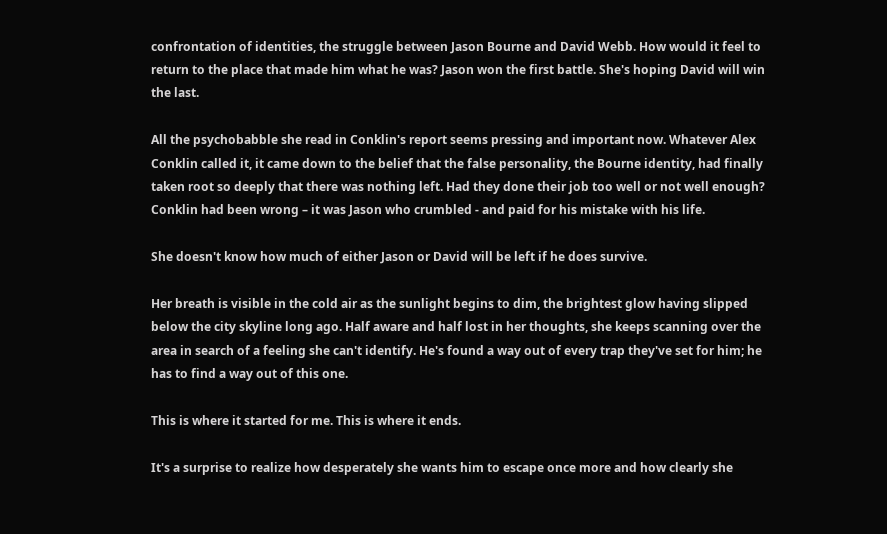confrontation of identities, the struggle between Jason Bourne and David Webb. How would it feel to return to the place that made him what he was? Jason won the first battle. She's hoping David will win the last.

All the psychobabble she read in Conklin's report seems pressing and important now. Whatever Alex Conklin called it, it came down to the belief that the false personality, the Bourne identity, had finally taken root so deeply that there was nothing left. Had they done their job too well or not well enough? Conklin had been wrong – it was Jason who crumbled - and paid for his mistake with his life.

She doesn't know how much of either Jason or David will be left if he does survive.

Her breath is visible in the cold air as the sunlight begins to dim, the brightest glow having slipped below the city skyline long ago. Half aware and half lost in her thoughts, she keeps scanning over the area in search of a feeling she can't identify. He's found a way out of every trap they've set for him; he has to find a way out of this one.

This is where it started for me. This is where it ends.

It's a surprise to realize how desperately she wants him to escape once more and how clearly she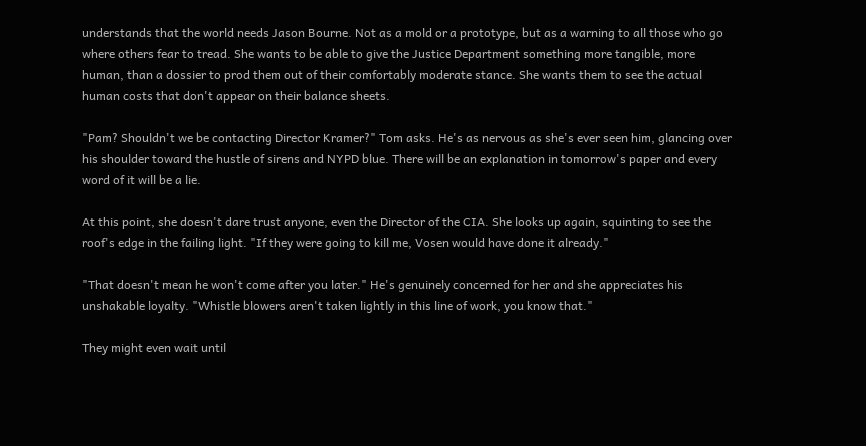understands that the world needs Jason Bourne. Not as a mold or a prototype, but as a warning to all those who go where others fear to tread. She wants to be able to give the Justice Department something more tangible, more human, than a dossier to prod them out of their comfortably moderate stance. She wants them to see the actual human costs that don't appear on their balance sheets.

"Pam? Shouldn't we be contacting Director Kramer?" Tom asks. He's as nervous as she's ever seen him, glancing over his shoulder toward the hustle of sirens and NYPD blue. There will be an explanation in tomorrow's paper and every word of it will be a lie.

At this point, she doesn't dare trust anyone, even the Director of the CIA. She looks up again, squinting to see the roof's edge in the failing light. "If they were going to kill me, Vosen would have done it already."

"That doesn't mean he won't come after you later." He's genuinely concerned for her and she appreciates his unshakable loyalty. "Whistle blowers aren't taken lightly in this line of work, you know that."

They might even wait until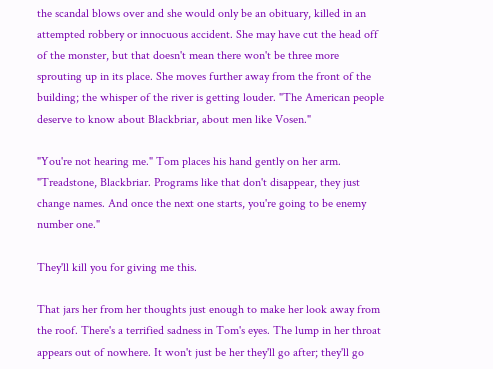the scandal blows over and she would only be an obituary, killed in an attempted robbery or innocuous accident. She may have cut the head off of the monster, but that doesn't mean there won't be three more sprouting up in its place. She moves further away from the front of the building; the whisper of the river is getting louder. "The American people deserve to know about Blackbriar, about men like Vosen."

"You're not hearing me." Tom places his hand gently on her arm. "Treadstone, Blackbriar. Programs like that don't disappear, they just change names. And once the next one starts, you're going to be enemy number one."

They'll kill you for giving me this.

That jars her from her thoughts just enough to make her look away from the roof. There's a terrified sadness in Tom's eyes. The lump in her throat appears out of nowhere. It won't just be her they'll go after; they'll go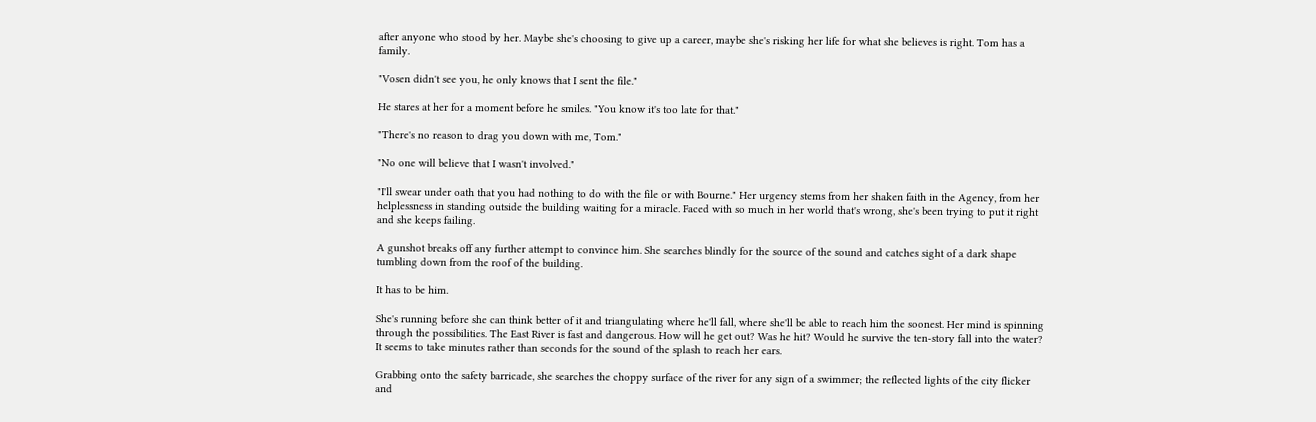after anyone who stood by her. Maybe she's choosing to give up a career, maybe she's risking her life for what she believes is right. Tom has a family.

"Vosen didn't see you, he only knows that I sent the file."

He stares at her for a moment before he smiles. "You know it's too late for that."

"There's no reason to drag you down with me, Tom."

"No one will believe that I wasn't involved."

"I'll swear under oath that you had nothing to do with the file or with Bourne." Her urgency stems from her shaken faith in the Agency, from her helplessness in standing outside the building waiting for a miracle. Faced with so much in her world that's wrong, she's been trying to put it right and she keeps failing.

A gunshot breaks off any further attempt to convince him. She searches blindly for the source of the sound and catches sight of a dark shape tumbling down from the roof of the building.

It has to be him.

She's running before she can think better of it and triangulating where he'll fall, where she'll be able to reach him the soonest. Her mind is spinning through the possibilities. The East River is fast and dangerous. How will he get out? Was he hit? Would he survive the ten-story fall into the water? It seems to take minutes rather than seconds for the sound of the splash to reach her ears.

Grabbing onto the safety barricade, she searches the choppy surface of the river for any sign of a swimmer; the reflected lights of the city flicker and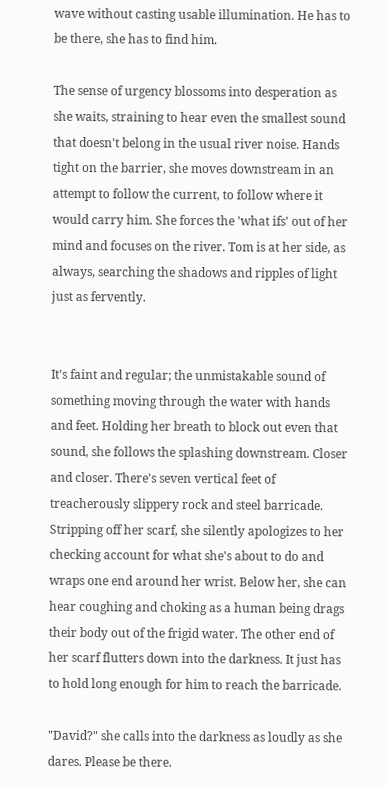wave without casting usable illumination. He has to be there, she has to find him.

The sense of urgency blossoms into desperation as she waits, straining to hear even the smallest sound that doesn't belong in the usual river noise. Hands tight on the barrier, she moves downstream in an attempt to follow the current, to follow where it would carry him. She forces the 'what ifs' out of her mind and focuses on the river. Tom is at her side, as always, searching the shadows and ripples of light just as fervently.


It's faint and regular; the unmistakable sound of something moving through the water with hands and feet. Holding her breath to block out even that sound, she follows the splashing downstream. Closer and closer. There's seven vertical feet of treacherously slippery rock and steel barricade. Stripping off her scarf, she silently apologizes to her checking account for what she's about to do and wraps one end around her wrist. Below her, she can hear coughing and choking as a human being drags their body out of the frigid water. The other end of her scarf flutters down into the darkness. It just has to hold long enough for him to reach the barricade.

"David?" she calls into the darkness as loudly as she dares. Please be there.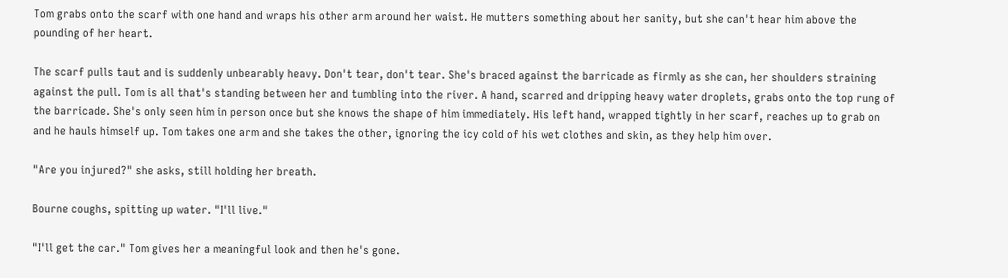Tom grabs onto the scarf with one hand and wraps his other arm around her waist. He mutters something about her sanity, but she can't hear him above the pounding of her heart.

The scarf pulls taut and is suddenly unbearably heavy. Don't tear, don't tear. She's braced against the barricade as firmly as she can, her shoulders straining against the pull. Tom is all that's standing between her and tumbling into the river. A hand, scarred and dripping heavy water droplets, grabs onto the top rung of the barricade. She's only seen him in person once but she knows the shape of him immediately. His left hand, wrapped tightly in her scarf, reaches up to grab on and he hauls himself up. Tom takes one arm and she takes the other, ignoring the icy cold of his wet clothes and skin, as they help him over.

"Are you injured?" she asks, still holding her breath.

Bourne coughs, spitting up water. "I'll live."

"I'll get the car." Tom gives her a meaningful look and then he's gone.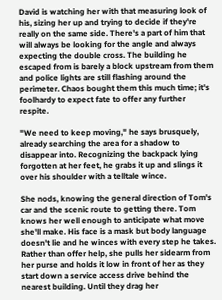David is watching her with that measuring look of his, sizing her up and trying to decide if they're really on the same side. There's a part of him that will always be looking for the angle and always expecting the double cross. The building he escaped from is barely a block upstream from them and police lights are still flashing around the perimeter. Chaos bought them this much time; it's foolhardy to expect fate to offer any further respite.

"We need to keep moving," he says brusquely, already searching the area for a shadow to disappear into. Recognizing the backpack lying forgotten at her feet, he grabs it up and slings it over his shoulder with a telltale wince.

She nods, knowing the general direction of Tom's car and the scenic route to getting there. Tom knows her well enough to anticipate what move she'll make. His face is a mask but body language doesn't lie and he winces with every step he takes. Rather than offer help, she pulls her sidearm from her purse and holds it low in front of her as they start down a service access drive behind the nearest building. Until they drag her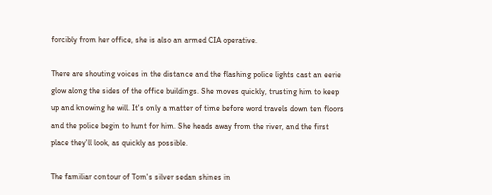forcibly from her office, she is also an armed CIA operative.

There are shouting voices in the distance and the flashing police lights cast an eerie glow along the sides of the office buildings. She moves quickly, trusting him to keep up and knowing he will. It's only a matter of time before word travels down ten floors and the police begin to hunt for him. She heads away from the river, and the first place they'll look, as quickly as possible.

The familiar contour of Tom's silver sedan shines in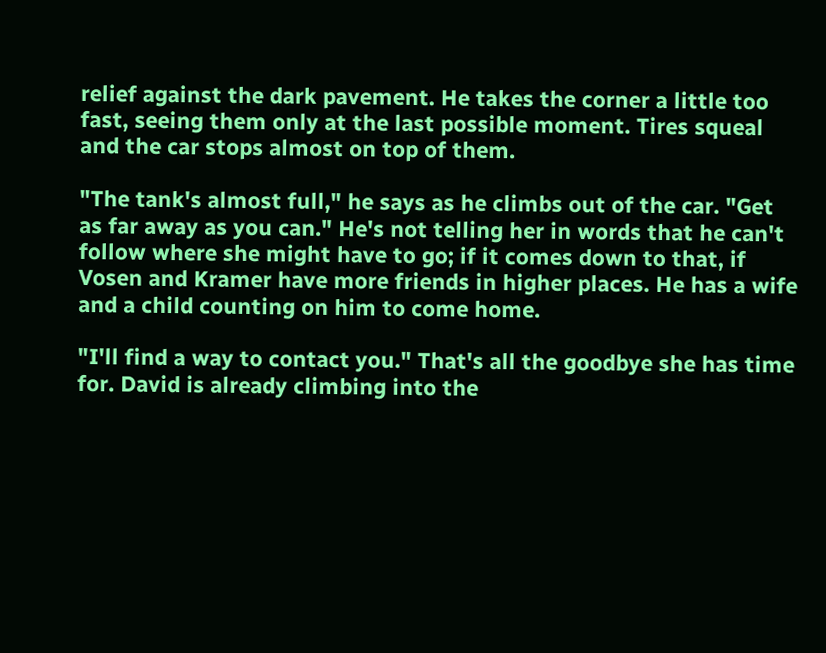relief against the dark pavement. He takes the corner a little too fast, seeing them only at the last possible moment. Tires squeal and the car stops almost on top of them.

"The tank's almost full," he says as he climbs out of the car. "Get as far away as you can." He's not telling her in words that he can't follow where she might have to go; if it comes down to that, if Vosen and Kramer have more friends in higher places. He has a wife and a child counting on him to come home.

"I'll find a way to contact you." That's all the goodbye she has time for. David is already climbing into the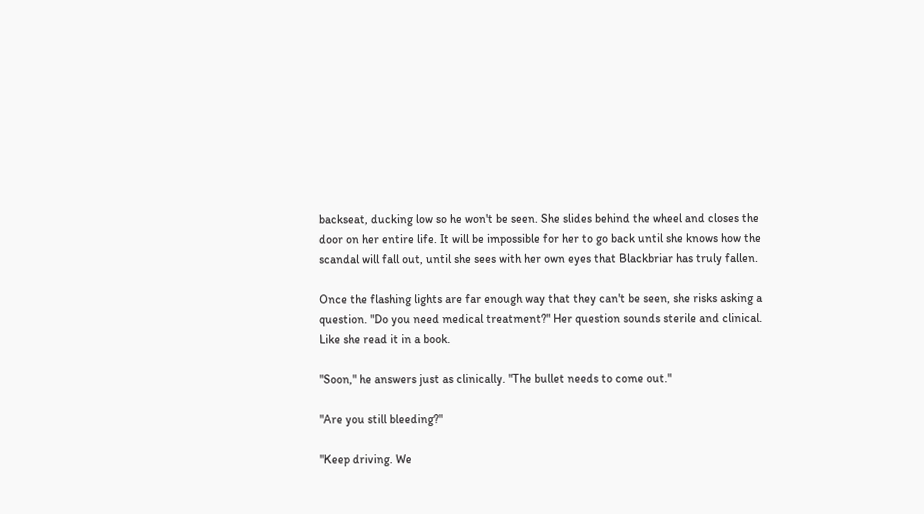backseat, ducking low so he won't be seen. She slides behind the wheel and closes the door on her entire life. It will be impossible for her to go back until she knows how the scandal will fall out, until she sees with her own eyes that Blackbriar has truly fallen.

Once the flashing lights are far enough way that they can't be seen, she risks asking a question. "Do you need medical treatment?" Her question sounds sterile and clinical. Like she read it in a book.

"Soon," he answers just as clinically. "The bullet needs to come out."

"Are you still bleeding?"

"Keep driving. We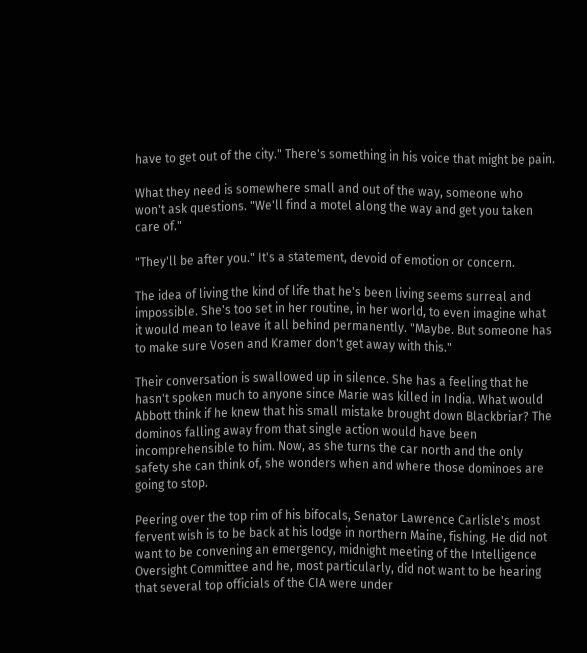have to get out of the city." There's something in his voice that might be pain.

What they need is somewhere small and out of the way, someone who won't ask questions. "We'll find a motel along the way and get you taken care of."

"They'll be after you." It's a statement, devoid of emotion or concern.

The idea of living the kind of life that he's been living seems surreal and impossible. She's too set in her routine, in her world, to even imagine what it would mean to leave it all behind permanently. "Maybe. But someone has to make sure Vosen and Kramer don't get away with this."

Their conversation is swallowed up in silence. She has a feeling that he hasn't spoken much to anyone since Marie was killed in India. What would Abbott think if he knew that his small mistake brought down Blackbriar? The dominos falling away from that single action would have been incomprehensible to him. Now, as she turns the car north and the only safety she can think of, she wonders when and where those dominoes are going to stop.

Peering over the top rim of his bifocals, Senator Lawrence Carlisle's most fervent wish is to be back at his lodge in northern Maine, fishing. He did not want to be convening an emergency, midnight meeting of the Intelligence Oversight Committee and he, most particularly, did not want to be hearing that several top officials of the CIA were under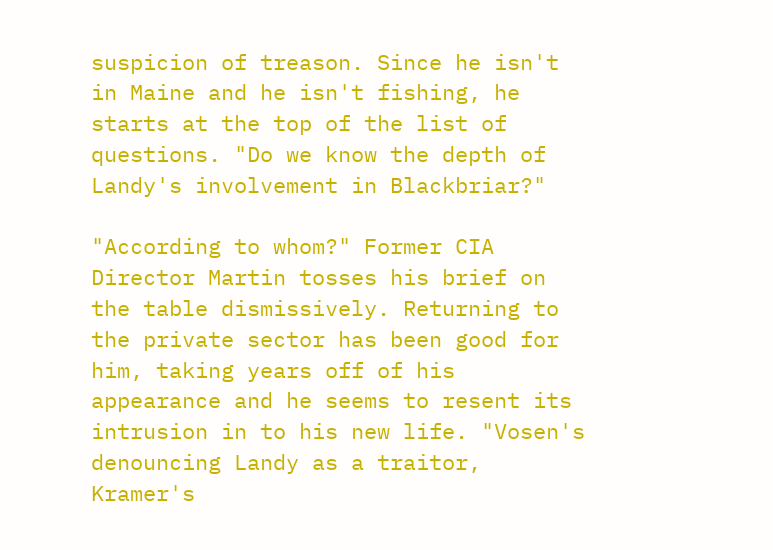suspicion of treason. Since he isn't in Maine and he isn't fishing, he starts at the top of the list of questions. "Do we know the depth of Landy's involvement in Blackbriar?"

"According to whom?" Former CIA Director Martin tosses his brief on the table dismissively. Returning to the private sector has been good for him, taking years off of his appearance and he seems to resent its intrusion in to his new life. "Vosen's denouncing Landy as a traitor, Kramer's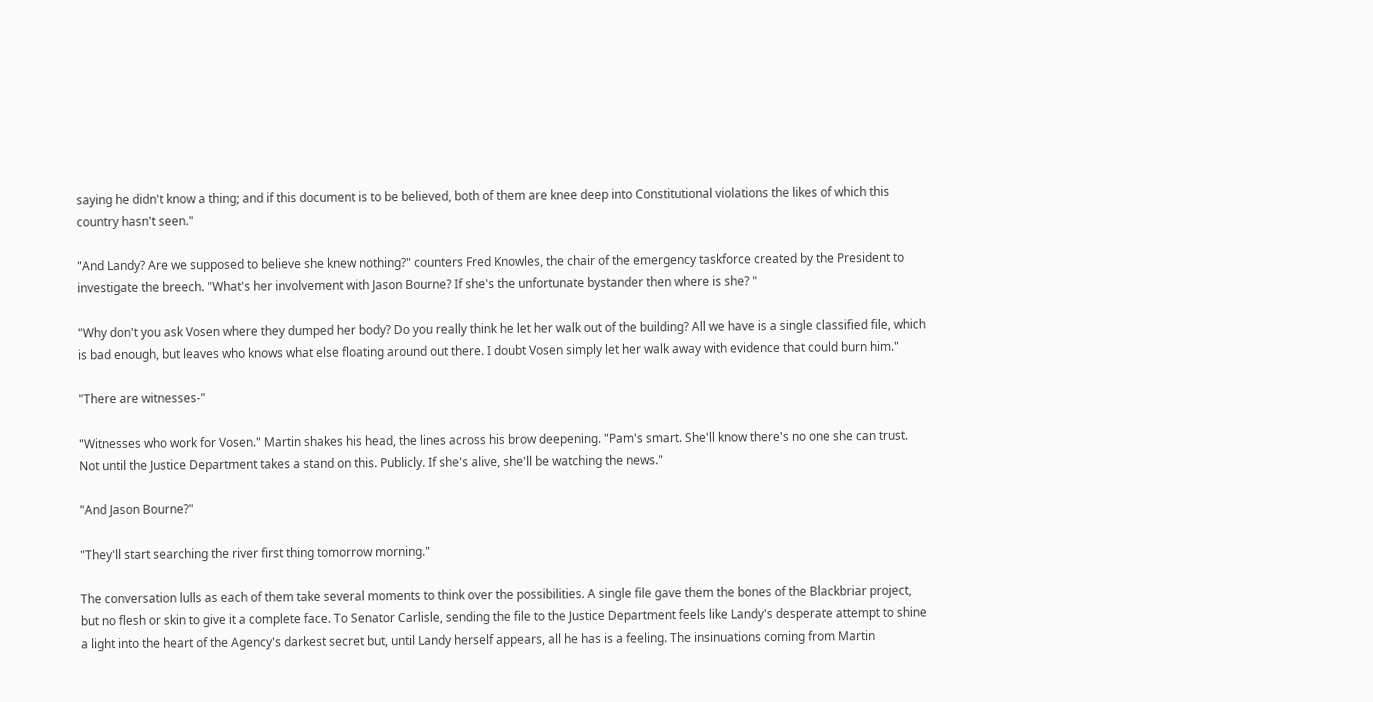saying he didn't know a thing; and if this document is to be believed, both of them are knee deep into Constitutional violations the likes of which this country hasn't seen."

"And Landy? Are we supposed to believe she knew nothing?" counters Fred Knowles, the chair of the emergency taskforce created by the President to investigate the breech. "What's her involvement with Jason Bourne? If she's the unfortunate bystander then where is she? "

"Why don't you ask Vosen where they dumped her body? Do you really think he let her walk out of the building? All we have is a single classified file, which is bad enough, but leaves who knows what else floating around out there. I doubt Vosen simply let her walk away with evidence that could burn him."

"There are witnesses-"

"Witnesses who work for Vosen." Martin shakes his head, the lines across his brow deepening. "Pam's smart. She'll know there's no one she can trust. Not until the Justice Department takes a stand on this. Publicly. If she's alive, she'll be watching the news."

"And Jason Bourne?"

"They'll start searching the river first thing tomorrow morning."

The conversation lulls as each of them take several moments to think over the possibilities. A single file gave them the bones of the Blackbriar project, but no flesh or skin to give it a complete face. To Senator Carlisle, sending the file to the Justice Department feels like Landy's desperate attempt to shine a light into the heart of the Agency's darkest secret but, until Landy herself appears, all he has is a feeling. The insinuations coming from Martin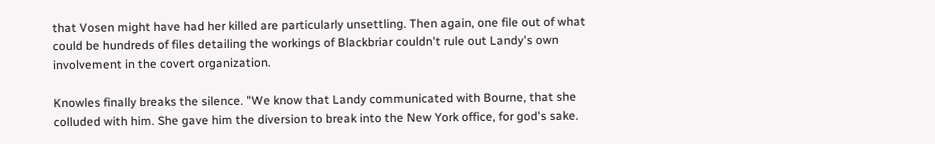that Vosen might have had her killed are particularly unsettling. Then again, one file out of what could be hundreds of files detailing the workings of Blackbriar couldn't rule out Landy's own involvement in the covert organization.

Knowles finally breaks the silence. "We know that Landy communicated with Bourne, that she colluded with him. She gave him the diversion to break into the New York office, for god's sake.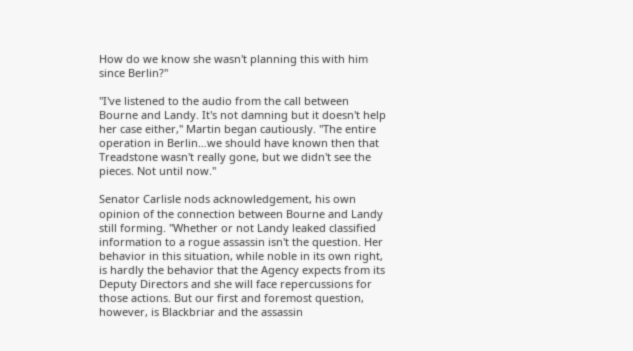How do we know she wasn't planning this with him since Berlin?"

"I've listened to the audio from the call between Bourne and Landy. It's not damning but it doesn't help her case either," Martin began cautiously. "The entire operation in Berlin…we should have known then that Treadstone wasn't really gone, but we didn't see the pieces. Not until now."

Senator Carlisle nods acknowledgement, his own opinion of the connection between Bourne and Landy still forming. "Whether or not Landy leaked classified information to a rogue assassin isn't the question. Her behavior in this situation, while noble in its own right, is hardly the behavior that the Agency expects from its Deputy Directors and she will face repercussions for those actions. But our first and foremost question, however, is Blackbriar and the assassin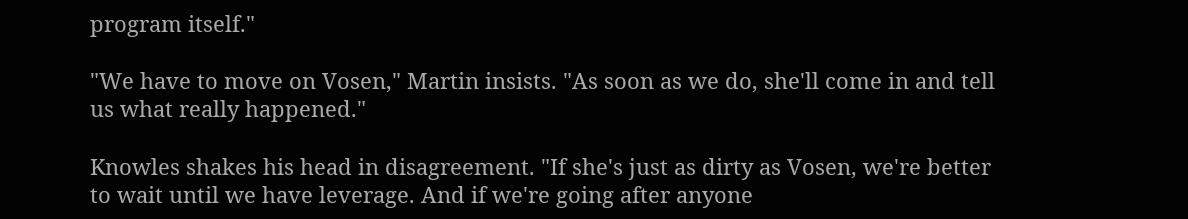program itself."

"We have to move on Vosen," Martin insists. "As soon as we do, she'll come in and tell us what really happened."

Knowles shakes his head in disagreement. "If she's just as dirty as Vosen, we're better to wait until we have leverage. And if we're going after anyone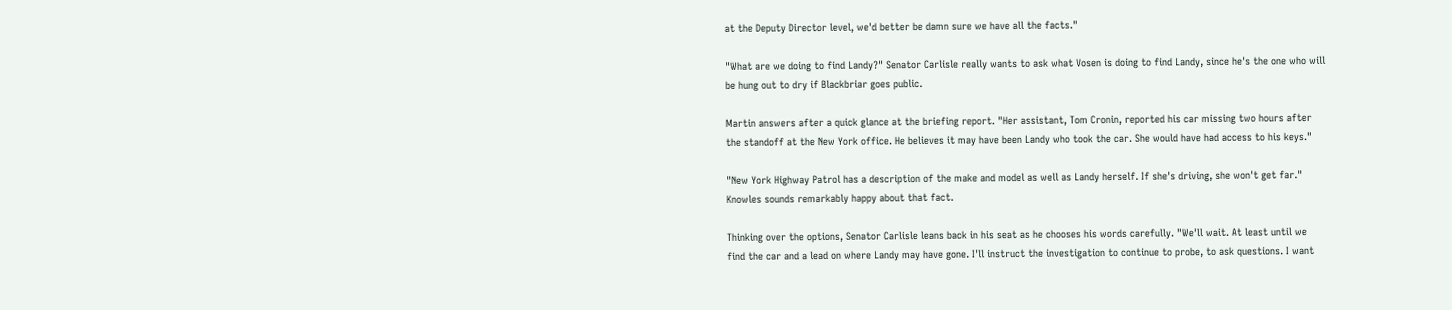at the Deputy Director level, we'd better be damn sure we have all the facts."

"What are we doing to find Landy?" Senator Carlisle really wants to ask what Vosen is doing to find Landy, since he's the one who will be hung out to dry if Blackbriar goes public.

Martin answers after a quick glance at the briefing report. "Her assistant, Tom Cronin, reported his car missing two hours after the standoff at the New York office. He believes it may have been Landy who took the car. She would have had access to his keys."

"New York Highway Patrol has a description of the make and model as well as Landy herself. If she's driving, she won't get far." Knowles sounds remarkably happy about that fact.

Thinking over the options, Senator Carlisle leans back in his seat as he chooses his words carefully. "We'll wait. At least until we find the car and a lead on where Landy may have gone. I'll instruct the investigation to continue to probe, to ask questions. I want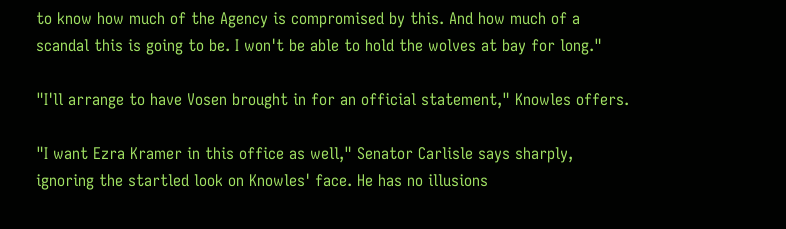to know how much of the Agency is compromised by this. And how much of a scandal this is going to be. I won't be able to hold the wolves at bay for long."

"I'll arrange to have Vosen brought in for an official statement," Knowles offers.

"I want Ezra Kramer in this office as well," Senator Carlisle says sharply, ignoring the startled look on Knowles' face. He has no illusions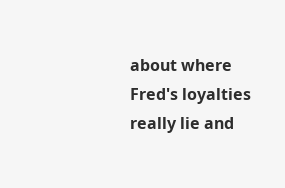about where Fred's loyalties really lie and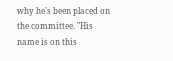why he's been placed on the committee. "His name is on this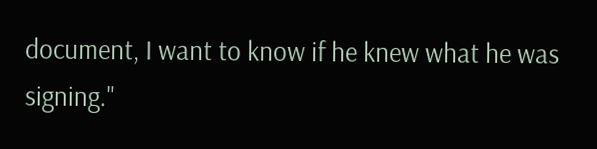document, I want to know if he knew what he was signing."